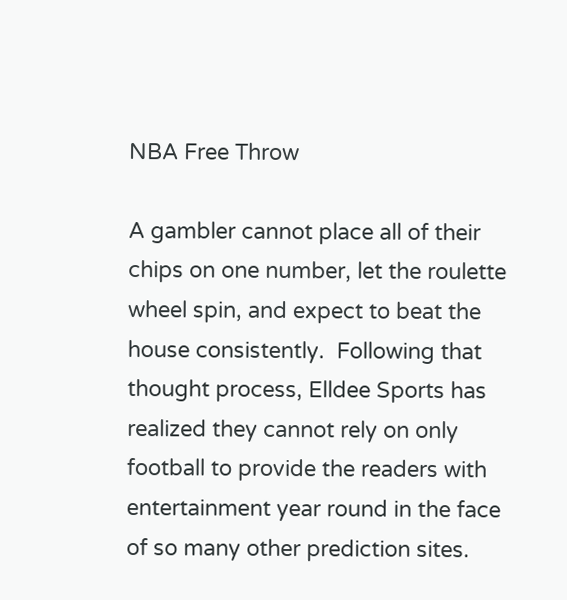NBA Free Throw

A gambler cannot place all of their chips on one number, let the roulette wheel spin, and expect to beat the house consistently.  Following that thought process, Elldee Sports has realized they cannot rely on only football to provide the readers with entertainment year round in the face of so many other prediction sites.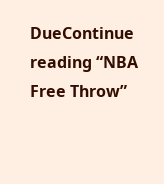DueContinue reading “NBA Free Throw”